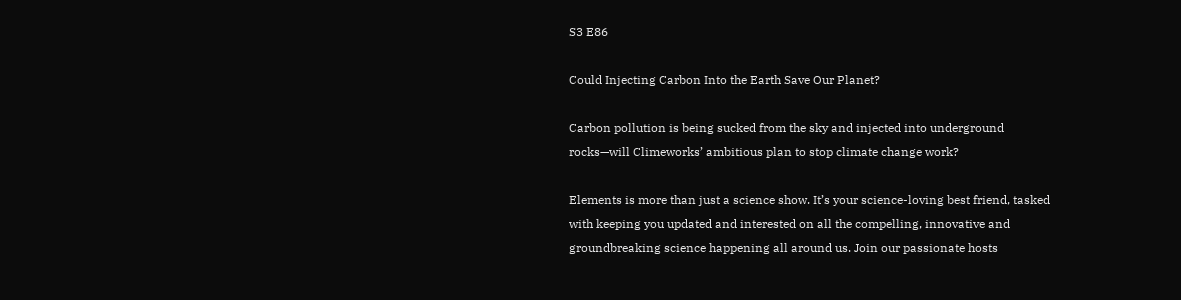S3 E86

Could Injecting Carbon Into the Earth Save Our Planet?

Carbon pollution is being sucked from the sky and injected into underground rocks—will Climeworks’ ambitious plan to stop climate change work?

Elements is more than just a science show. It’s your science-loving best friend, tasked with keeping you updated and interested on all the compelling, innovative and groundbreaking science happening all around us. Join our passionate hosts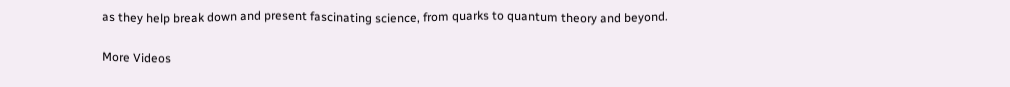as they help break down and present fascinating science, from quarks to quantum theory and beyond.

More Videos